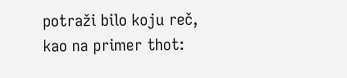potraži bilo koju reč, kao na primer thot: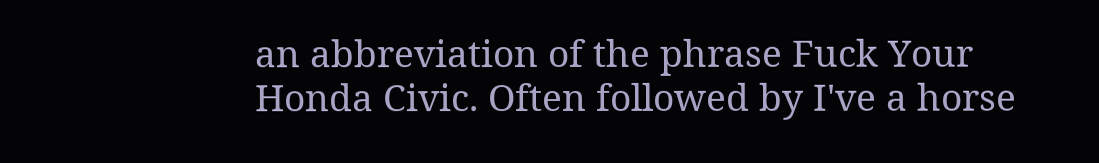an abbreviation of the phrase Fuck Your Honda Civic. Often followed by I've a horse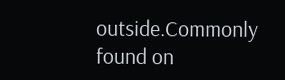outside.Commonly found on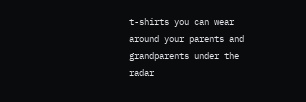t-shirts you can wear around your parents and grandparents under the radar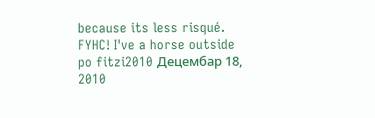because its less risqué.
FYHC! I've a horse outside
po fitzi2010 Децембар 18, 2010